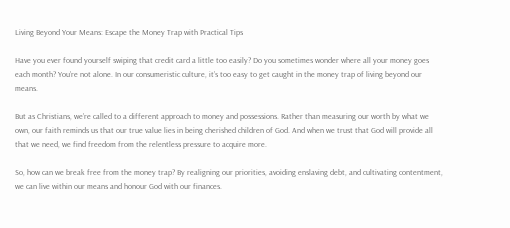Living Beyond Your Means: Escape the Money Trap with Practical Tips

Have you ever found yourself swiping that credit card a little too easily? Do you sometimes wonder where all your money goes each month? You’re not alone. In our consumeristic culture, it’s too easy to get caught in the money trap of living beyond our means.

But as Christians, we’re called to a different approach to money and possessions. Rather than measuring our worth by what we own, our faith reminds us that our true value lies in being cherished children of God. And when we trust that God will provide all that we need, we find freedom from the relentless pressure to acquire more.

So, how can we break free from the money trap? By realigning our priorities, avoiding enslaving debt, and cultivating contentment, we can live within our means and honour God with our finances.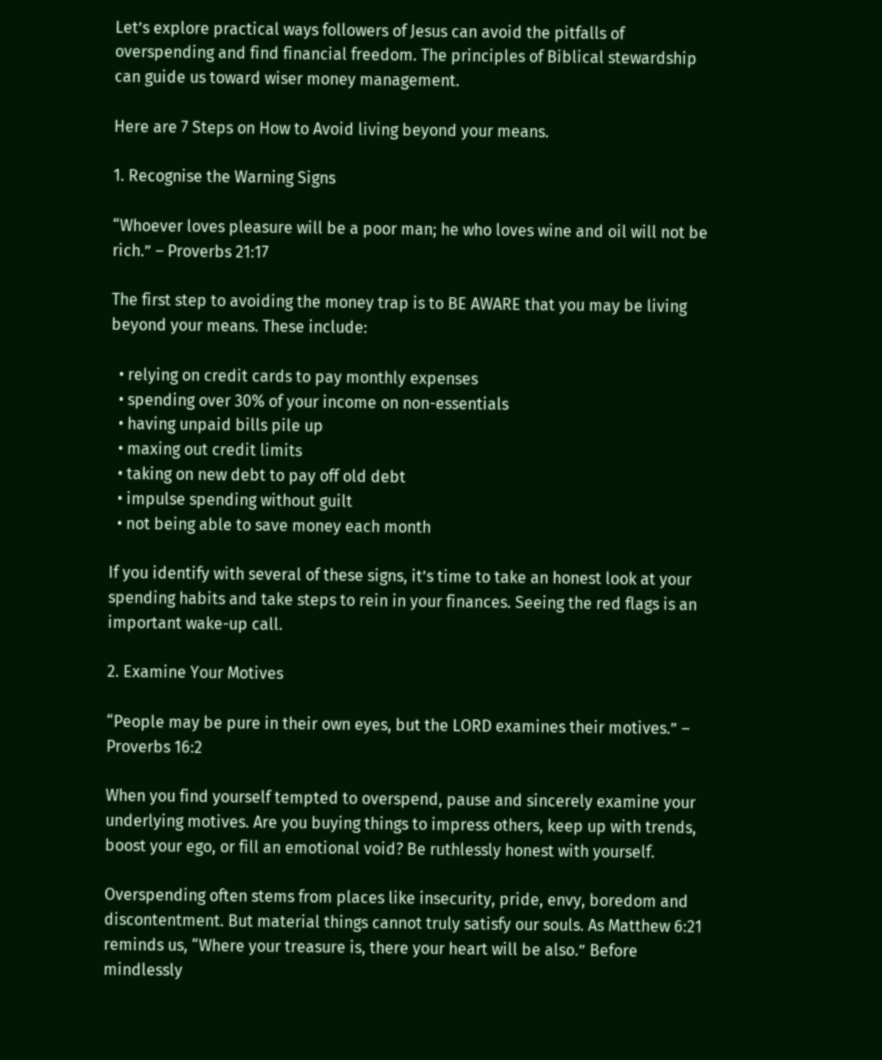Let’s explore practical ways followers of Jesus can avoid the pitfalls of overspending and find financial freedom. The principles of Biblical stewardship can guide us toward wiser money management.

Here are 7 Steps on How to Avoid living beyond your means.

1. Recognise the Warning Signs

“Whoever loves pleasure will be a poor man; he who loves wine and oil will not be rich.” – Proverbs 21:17

The first step to avoiding the money trap is to BE AWARE that you may be living beyond your means. These include:

  • relying on credit cards to pay monthly expenses
  • spending over 30% of your income on non-essentials
  • having unpaid bills pile up
  • maxing out credit limits
  • taking on new debt to pay off old debt
  • impulse spending without guilt
  • not being able to save money each month

If you identify with several of these signs, it’s time to take an honest look at your spending habits and take steps to rein in your finances. Seeing the red flags is an important wake-up call.

2. Examine Your Motives

“People may be pure in their own eyes, but the LORD examines their motives.” – Proverbs 16:2

When you find yourself tempted to overspend, pause and sincerely examine your underlying motives. Are you buying things to impress others, keep up with trends, boost your ego, or fill an emotional void? Be ruthlessly honest with yourself.

Overspending often stems from places like insecurity, pride, envy, boredom and discontentment. But material things cannot truly satisfy our souls. As Matthew 6:21 reminds us, “Where your treasure is, there your heart will be also.” Before mindlessly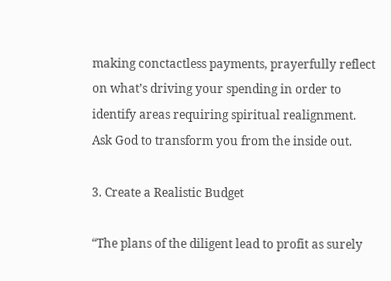making conctactless payments, prayerfully reflect on what’s driving your spending in order to identify areas requiring spiritual realignment. Ask God to transform you from the inside out.

3. Create a Realistic Budget

“The plans of the diligent lead to profit as surely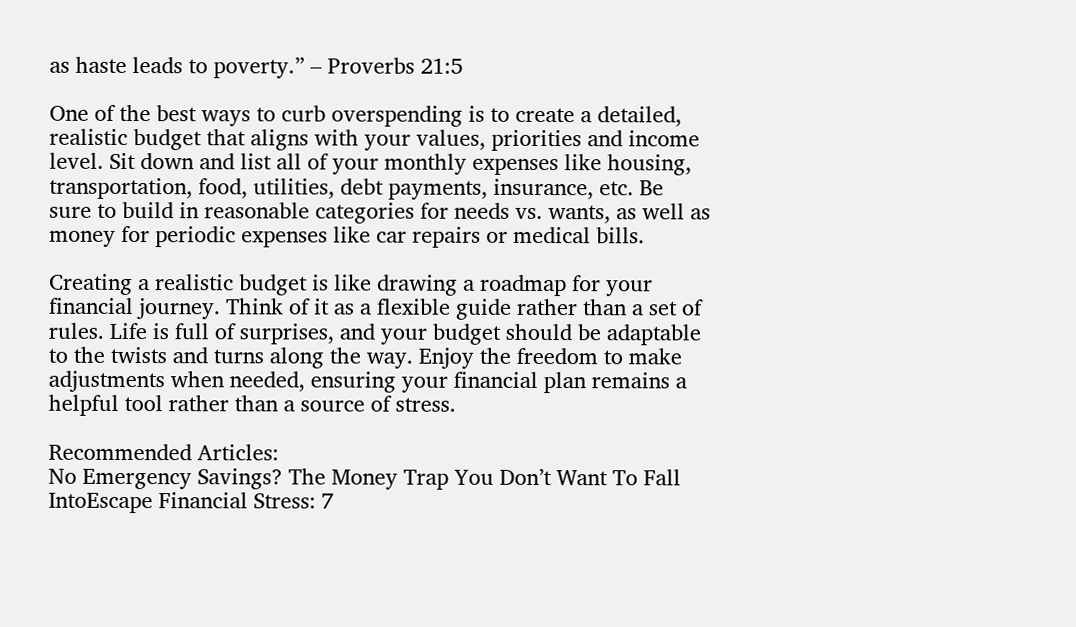as haste leads to poverty.” – Proverbs 21:5

One of the best ways to curb overspending is to create a detailed, realistic budget that aligns with your values, priorities and income level. Sit down and list all of your monthly expenses like housing, transportation, food, utilities, debt payments, insurance, etc. Be sure to build in reasonable categories for needs vs. wants, as well as money for periodic expenses like car repairs or medical bills.

Creating a realistic budget is like drawing a roadmap for your financial journey. Think of it as a flexible guide rather than a set of rules. Life is full of surprises, and your budget should be adaptable to the twists and turns along the way. Enjoy the freedom to make adjustments when needed, ensuring your financial plan remains a helpful tool rather than a source of stress.

Recommended Articles:
No Emergency Savings? The Money Trap You Don’t Want To Fall IntoEscape Financial Stress: 7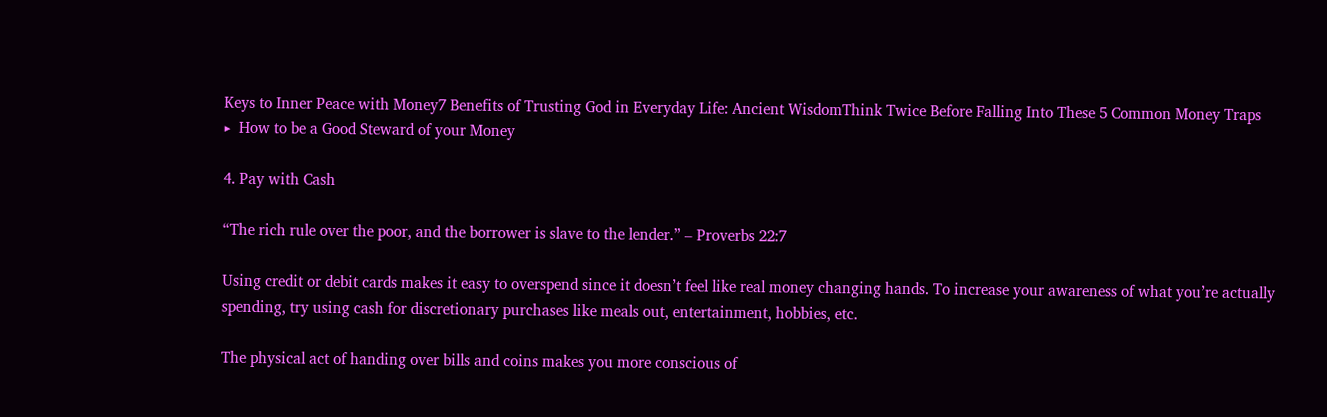Keys to Inner Peace with Money7 Benefits of Trusting God in Everyday Life: Ancient WisdomThink Twice Before Falling Into These 5 Common Money Traps
‣  How to be a Good Steward of your Money

4. Pay with Cash

“The rich rule over the poor, and the borrower is slave to the lender.” – Proverbs 22:7

Using credit or debit cards makes it easy to overspend since it doesn’t feel like real money changing hands. To increase your awareness of what you’re actually spending, try using cash for discretionary purchases like meals out, entertainment, hobbies, etc.

The physical act of handing over bills and coins makes you more conscious of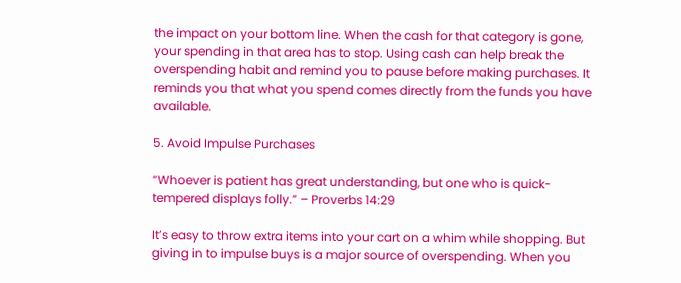the impact on your bottom line. When the cash for that category is gone, your spending in that area has to stop. Using cash can help break the overspending habit and remind you to pause before making purchases. It reminds you that what you spend comes directly from the funds you have available.

5. Avoid Impulse Purchases

“Whoever is patient has great understanding, but one who is quick-tempered displays folly.” – Proverbs 14:29

It’s easy to throw extra items into your cart on a whim while shopping. But giving in to impulse buys is a major source of overspending. When you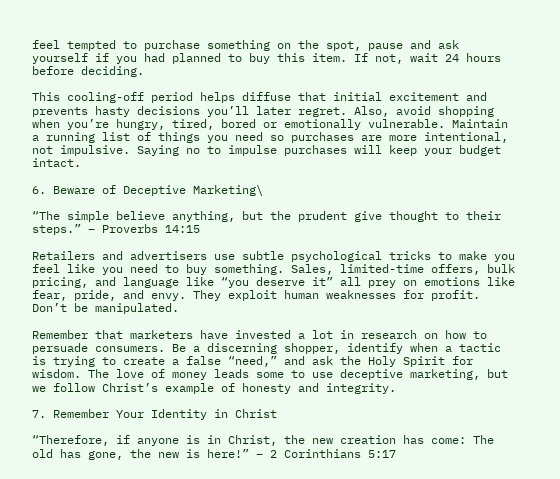feel tempted to purchase something on the spot, pause and ask yourself if you had planned to buy this item. If not, wait 24 hours before deciding.

This cooling-off period helps diffuse that initial excitement and prevents hasty decisions you’ll later regret. Also, avoid shopping when you’re hungry, tired, bored or emotionally vulnerable. Maintain a running list of things you need so purchases are more intentional, not impulsive. Saying no to impulse purchases will keep your budget intact.

6. Beware of Deceptive Marketing\

“The simple believe anything, but the prudent give thought to their steps.” – Proverbs 14:15

Retailers and advertisers use subtle psychological tricks to make you feel like you need to buy something. Sales, limited-time offers, bulk pricing, and language like “you deserve it” all prey on emotions like fear, pride, and envy. They exploit human weaknesses for profit. Don’t be manipulated.

Remember that marketers have invested a lot in research on how to persuade consumers. Be a discerning shopper, identify when a tactic is trying to create a false “need,” and ask the Holy Spirit for wisdom. The love of money leads some to use deceptive marketing, but we follow Christ’s example of honesty and integrity.

7. Remember Your Identity in Christ

“Therefore, if anyone is in Christ, the new creation has come: The old has gone, the new is here!” – 2 Corinthians 5:17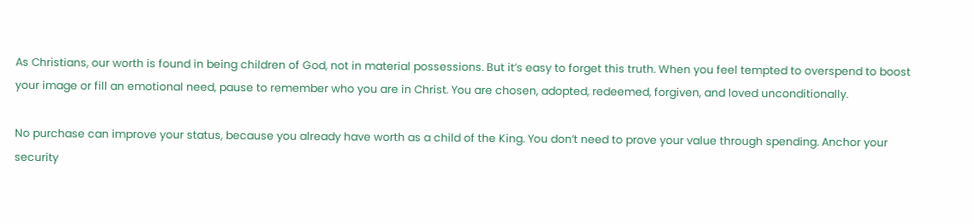As Christians, our worth is found in being children of God, not in material possessions. But it’s easy to forget this truth. When you feel tempted to overspend to boost your image or fill an emotional need, pause to remember who you are in Christ. You are chosen, adopted, redeemed, forgiven, and loved unconditionally.

No purchase can improve your status, because you already have worth as a child of the King. You don’t need to prove your value through spending. Anchor your security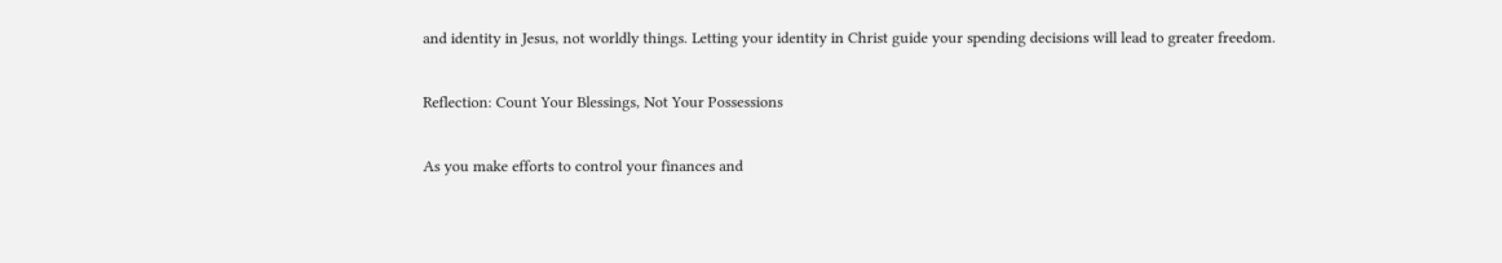and identity in Jesus, not worldly things. Letting your identity in Christ guide your spending decisions will lead to greater freedom.

Reflection: Count Your Blessings, Not Your Possessions

As you make efforts to control your finances and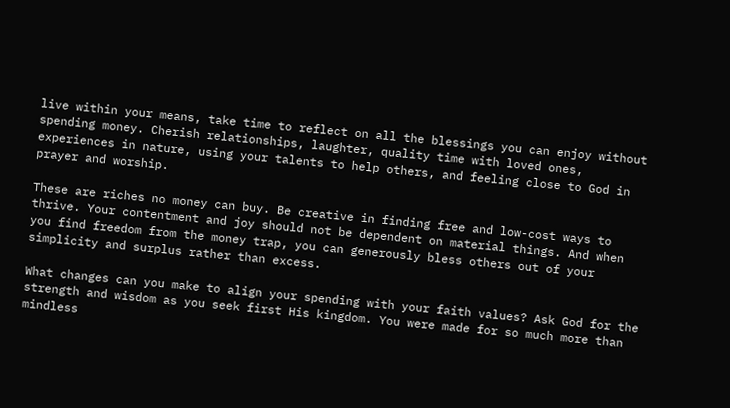live within your means, take time to reflect on all the blessings you can enjoy without spending money. Cherish relationships, laughter, quality time with loved ones, experiences in nature, using your talents to help others, and feeling close to God in prayer and worship.

These are riches no money can buy. Be creative in finding free and low-cost ways to thrive. Your contentment and joy should not be dependent on material things. And when you find freedom from the money trap, you can generously bless others out of your simplicity and surplus rather than excess.

What changes can you make to align your spending with your faith values? Ask God for the strength and wisdom as you seek first His kingdom. You were made for so much more than mindless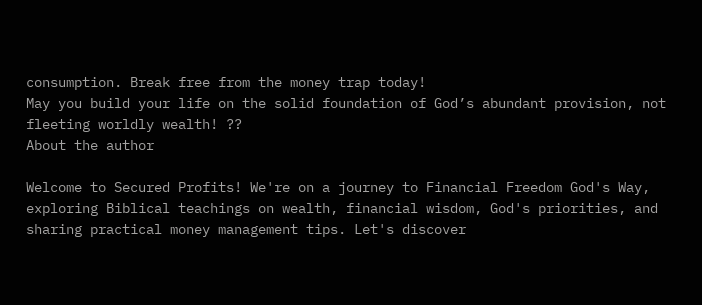consumption. Break free from the money trap today!
May you build your life on the solid foundation of God’s abundant provision, not fleeting worldly wealth! ??
About the author

Welcome to Secured Profits! We're on a journey to Financial Freedom God's Way, exploring Biblical teachings on wealth, financial wisdom, God's priorities, and sharing practical money management tips. Let's discover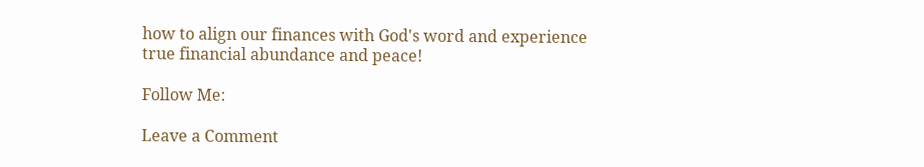how to align our finances with God's word and experience true financial abundance and peace!

Follow Me:

Leave a Comment